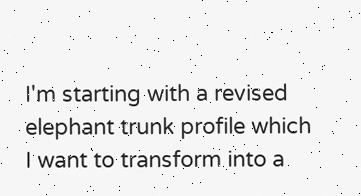I'm starting with a revised elephant trunk profile which I want to transform into a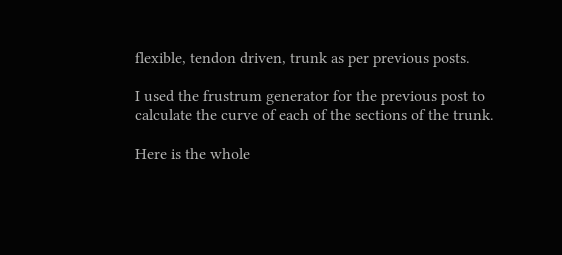flexible, tendon driven, trunk as per previous posts.

I used the frustrum generator for the previous post to calculate the curve of each of the sections of the trunk.

Here is the whole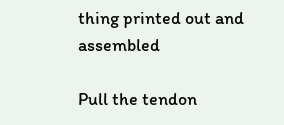thing printed out and assembled

Pull the tendon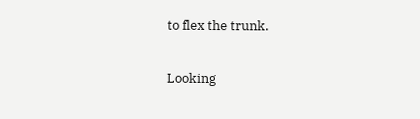to flex the trunk.

Looking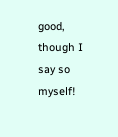good, though I say so myself!